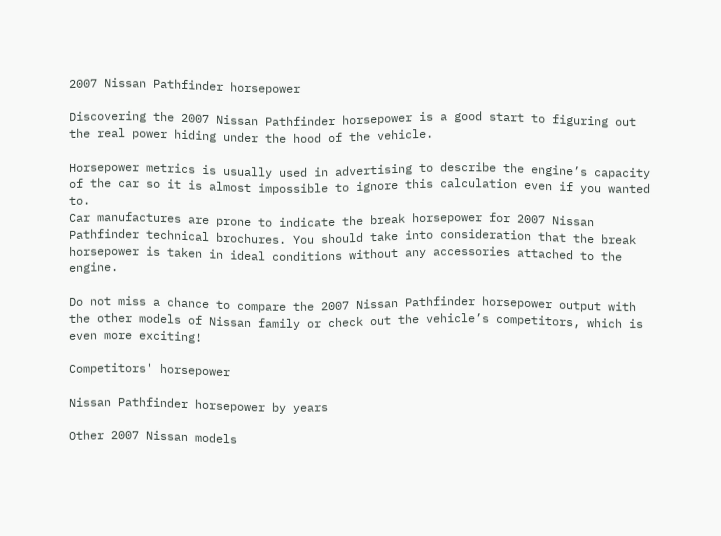2007 Nissan Pathfinder horsepower

Discovering the 2007 Nissan Pathfinder horsepower is a good start to figuring out the real power hiding under the hood of the vehicle.

Horsepower metrics is usually used in advertising to describe the engine’s capacity of the car so it is almost impossible to ignore this calculation even if you wanted to.
Car manufactures are prone to indicate the break horsepower for 2007 Nissan Pathfinder technical brochures. You should take into consideration that the break horsepower is taken in ideal conditions without any accessories attached to the engine.

Do not miss a chance to compare the 2007 Nissan Pathfinder horsepower output with the other models of Nissan family or check out the vehicle’s competitors, which is even more exciting!

Competitors' horsepower

Nissan Pathfinder horsepower by years

Other 2007 Nissan models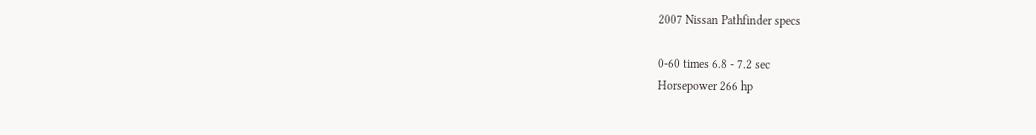2007 Nissan Pathfinder specs

0-60 times 6.8 - 7.2 sec
Horsepower 266 hp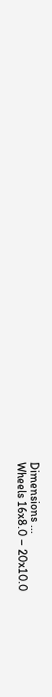Dimensions ...
Wheels 16x8.0 – 20x10.0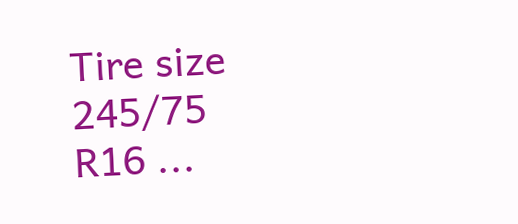Tire size 245/75 R16 ...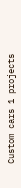Custom cars 1 projects